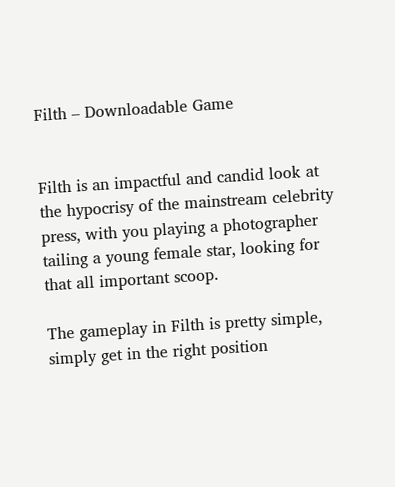Filth – Downloadable Game


Filth is an impactful and candid look at the hypocrisy of the mainstream celebrity press, with you playing a photographer tailing a young female star, looking for that all important scoop.

The gameplay in Filth is pretty simple, simply get in the right position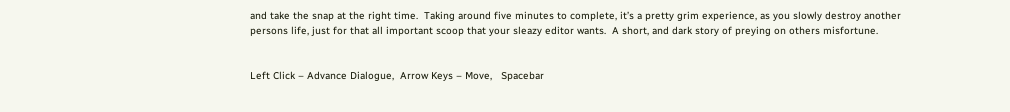and take the snap at the right time.  Taking around five minutes to complete, it’s a pretty grim experience, as you slowly destroy another persons life, just for that all important scoop that your sleazy editor wants.  A short, and dark story of preying on others misfortune.


Left Click – Advance Dialogue,  Arrow Keys – Move,   Spacebar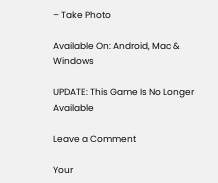– Take Photo

Available On: Android, Mac & Windows

UPDATE: This Game Is No Longer Available

Leave a Comment

Your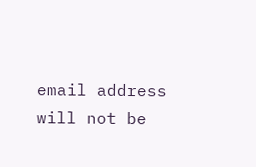email address will not be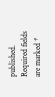published. Required fields are marked *